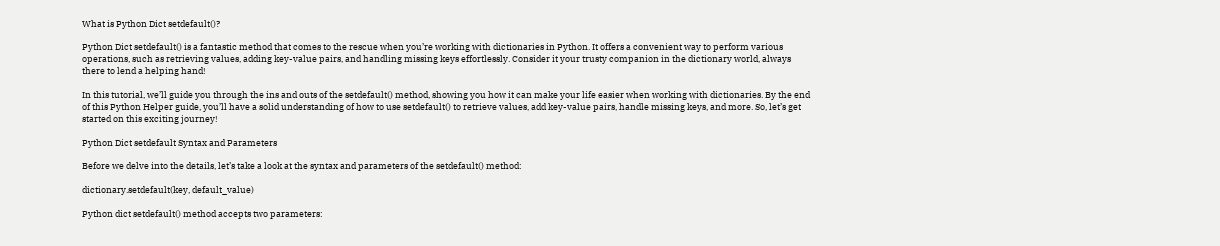What is Python Dict setdefault()?

Python Dict setdefault() is a fantastic method that comes to the rescue when you’re working with dictionaries in Python. It offers a convenient way to perform various operations, such as retrieving values, adding key-value pairs, and handling missing keys effortlessly. Consider it your trusty companion in the dictionary world, always there to lend a helping hand!

In this tutorial, we’ll guide you through the ins and outs of the setdefault() method, showing you how it can make your life easier when working with dictionaries. By the end of this Python Helper guide, you’ll have a solid understanding of how to use setdefault() to retrieve values, add key-value pairs, handle missing keys, and more. So, let’s get started on this exciting journey!

Python Dict setdefault Syntax and Parameters

Before we delve into the details, let’s take a look at the syntax and parameters of the setdefault() method:

dictionary.setdefault(key, default_value)

Python dict setdefault() method accepts two parameters: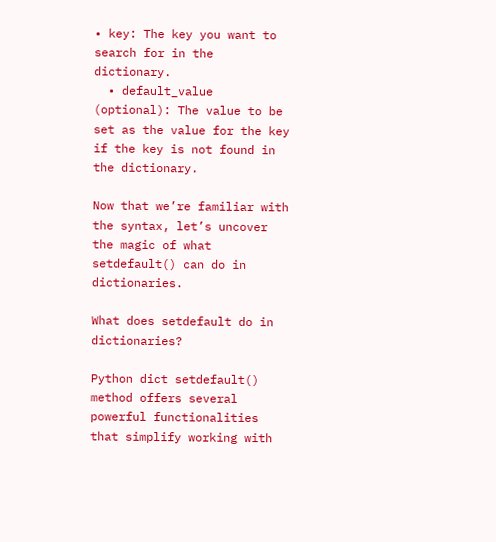• key: The key you want to search for in the dictionary.
  • default_value (optional): The value to be set as the value for the key if the key is not found in the dictionary.

Now that we’re familiar with the syntax, let’s uncover the magic of what setdefault() can do in dictionaries.

What does setdefault do in dictionaries?

Python dict setdefault() method offers several powerful functionalities that simplify working with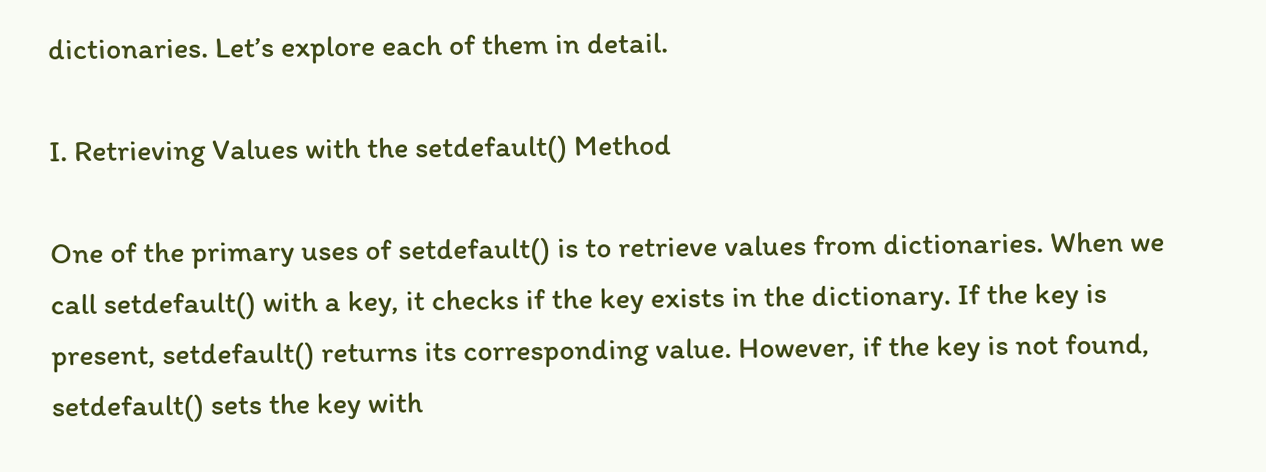dictionaries. Let’s explore each of them in detail.

I. Retrieving Values with the setdefault() Method

One of the primary uses of setdefault() is to retrieve values from dictionaries. When we call setdefault() with a key, it checks if the key exists in the dictionary. If the key is present, setdefault() returns its corresponding value. However, if the key is not found, setdefault() sets the key with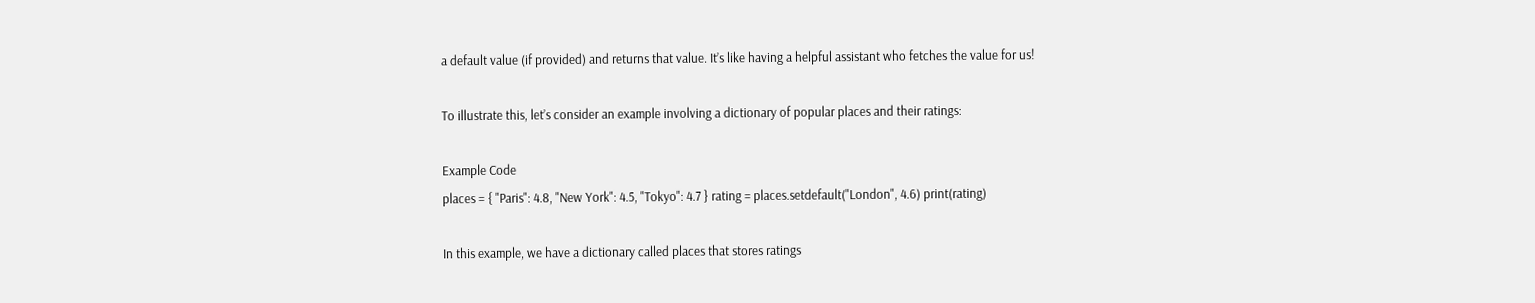a default value (if provided) and returns that value. It’s like having a helpful assistant who fetches the value for us!

To illustrate this, let’s consider an example involving a dictionary of popular places and their ratings:

Example Code
places = { "Paris": 4.8, "New York": 4.5, "Tokyo": 4.7 } rating = places.setdefault("London", 4.6) print(rating)

In this example, we have a dictionary called places that stores ratings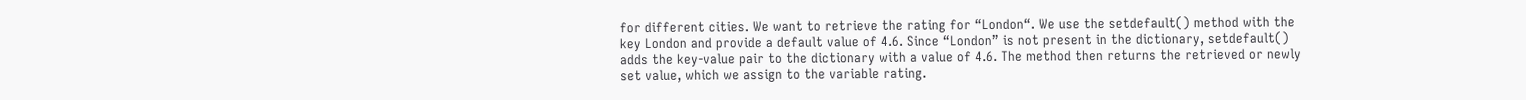for different cities. We want to retrieve the rating for “London“. We use the setdefault() method with the key London and provide a default value of 4.6. Since “London” is not present in the dictionary, setdefault() adds the key-value pair to the dictionary with a value of 4.6. The method then returns the retrieved or newly set value, which we assign to the variable rating.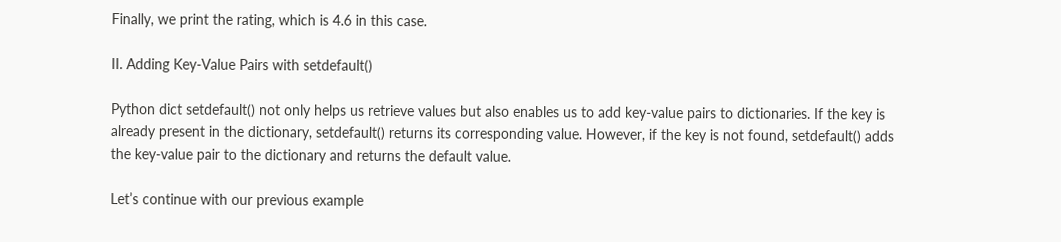Finally, we print the rating, which is 4.6 in this case.

II. Adding Key-Value Pairs with setdefault()

Python dict setdefault() not only helps us retrieve values but also enables us to add key-value pairs to dictionaries. If the key is already present in the dictionary, setdefault() returns its corresponding value. However, if the key is not found, setdefault() adds the key-value pair to the dictionary and returns the default value.

Let’s continue with our previous example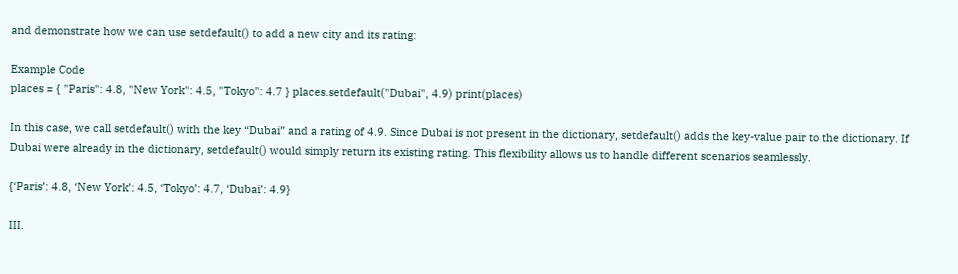and demonstrate how we can use setdefault() to add a new city and its rating:

Example Code
places = { "Paris": 4.8, "New York": 4.5, "Tokyo": 4.7 } places.setdefault("Dubai", 4.9) print(places)

In this case, we call setdefault() with the key “Dubai” and a rating of 4.9. Since Dubai is not present in the dictionary, setdefault() adds the key-value pair to the dictionary. If Dubai were already in the dictionary, setdefault() would simply return its existing rating. This flexibility allows us to handle different scenarios seamlessly.

{‘Paris’: 4.8, ‘New York’: 4.5, ‘Tokyo’: 4.7, ‘Dubai’: 4.9}

III.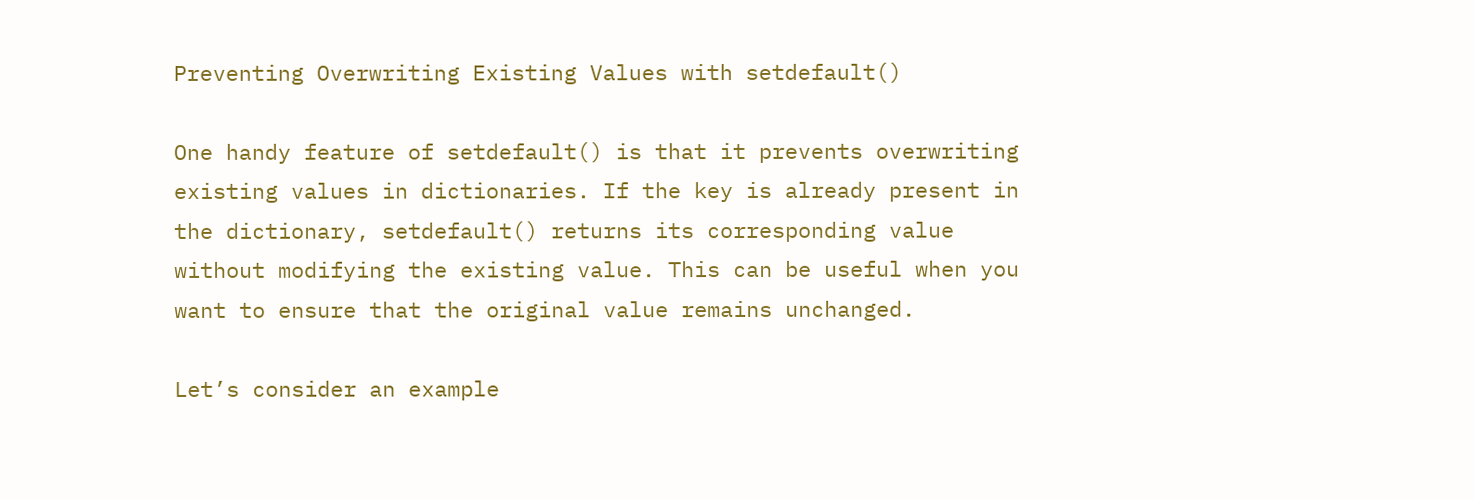Preventing Overwriting Existing Values with setdefault()

One handy feature of setdefault() is that it prevents overwriting existing values in dictionaries. If the key is already present in the dictionary, setdefault() returns its corresponding value without modifying the existing value. This can be useful when you want to ensure that the original value remains unchanged.

Let’s consider an example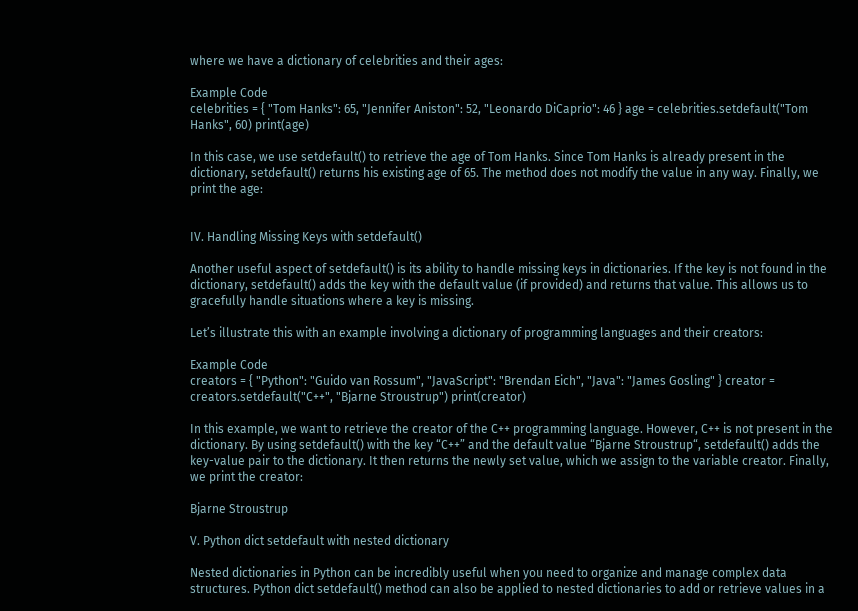where we have a dictionary of celebrities and their ages:

Example Code
celebrities = { "Tom Hanks": 65, "Jennifer Aniston": 52, "Leonardo DiCaprio": 46 } age = celebrities.setdefault("Tom Hanks", 60) print(age)

In this case, we use setdefault() to retrieve the age of Tom Hanks. Since Tom Hanks is already present in the dictionary, setdefault() returns his existing age of 65. The method does not modify the value in any way. Finally, we print the age:


IV. Handling Missing Keys with setdefault()

Another useful aspect of setdefault() is its ability to handle missing keys in dictionaries. If the key is not found in the dictionary, setdefault() adds the key with the default value (if provided) and returns that value. This allows us to gracefully handle situations where a key is missing.

Let’s illustrate this with an example involving a dictionary of programming languages and their creators:

Example Code
creators = { "Python": "Guido van Rossum", "JavaScript": "Brendan Eich", "Java": "James Gosling" } creator = creators.setdefault("C++", "Bjarne Stroustrup") print(creator)

In this example, we want to retrieve the creator of the C++ programming language. However, C++ is not present in the dictionary. By using setdefault() with the key “C++” and the default value “Bjarne Stroustrup“, setdefault() adds the key-value pair to the dictionary. It then returns the newly set value, which we assign to the variable creator. Finally, we print the creator:

Bjarne Stroustrup

V. Python dict setdefault with nested dictionary

Nested dictionaries in Python can be incredibly useful when you need to organize and manage complex data structures. Python dict setdefault() method can also be applied to nested dictionaries to add or retrieve values in a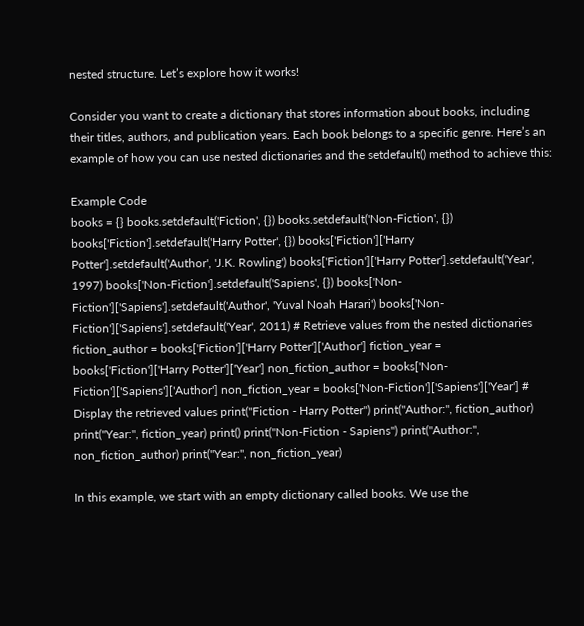nested structure. Let’s explore how it works!

Consider you want to create a dictionary that stores information about books, including their titles, authors, and publication years. Each book belongs to a specific genre. Here’s an example of how you can use nested dictionaries and the setdefault() method to achieve this:

Example Code
books = {} books.setdefault('Fiction', {}) books.setdefault('Non-Fiction', {}) books['Fiction'].setdefault('Harry Potter', {}) books['Fiction']['Harry Potter'].setdefault('Author', 'J.K. Rowling') books['Fiction']['Harry Potter'].setdefault('Year', 1997) books['Non-Fiction'].setdefault('Sapiens', {}) books['Non-Fiction']['Sapiens'].setdefault('Author', 'Yuval Noah Harari') books['Non-Fiction']['Sapiens'].setdefault('Year', 2011) # Retrieve values from the nested dictionaries fiction_author = books['Fiction']['Harry Potter']['Author'] fiction_year = books['Fiction']['Harry Potter']['Year'] non_fiction_author = books['Non-Fiction']['Sapiens']['Author'] non_fiction_year = books['Non-Fiction']['Sapiens']['Year'] # Display the retrieved values print("Fiction - Harry Potter") print("Author:", fiction_author) print("Year:", fiction_year) print() print("Non-Fiction - Sapiens") print("Author:", non_fiction_author) print("Year:", non_fiction_year)

In this example, we start with an empty dictionary called books. We use the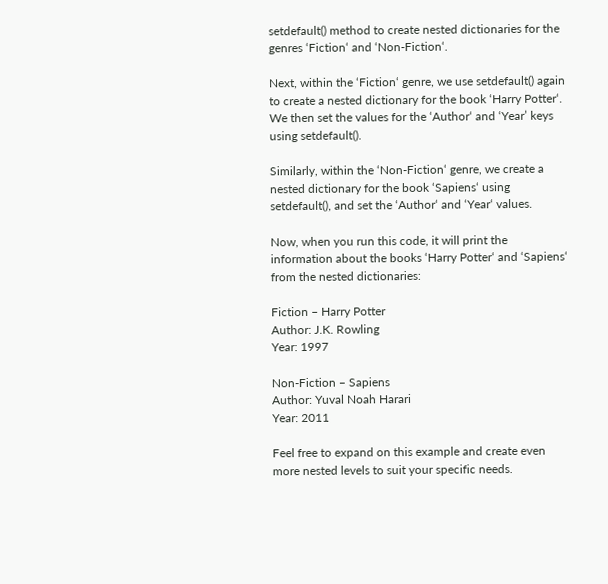setdefault() method to create nested dictionaries for the genres ‘Fiction‘ and ‘Non-Fiction‘.

Next, within the ‘Fiction‘ genre, we use setdefault() again to create a nested dictionary for the book ‘Harry Potter‘. We then set the values for the ‘Author‘ and ‘Year’ keys using setdefault().

Similarly, within the ‘Non-Fiction‘ genre, we create a nested dictionary for the book ‘Sapiens‘ using setdefault(), and set the ‘Author‘ and ‘Year‘ values.

Now, when you run this code, it will print the information about the books ‘Harry Potter‘ and ‘Sapiens‘ from the nested dictionaries:

Fiction – Harry Potter
Author: J.K. Rowling
Year: 1997

Non-Fiction – Sapiens
Author: Yuval Noah Harari
Year: 2011

Feel free to expand on this example and create even more nested levels to suit your specific needs.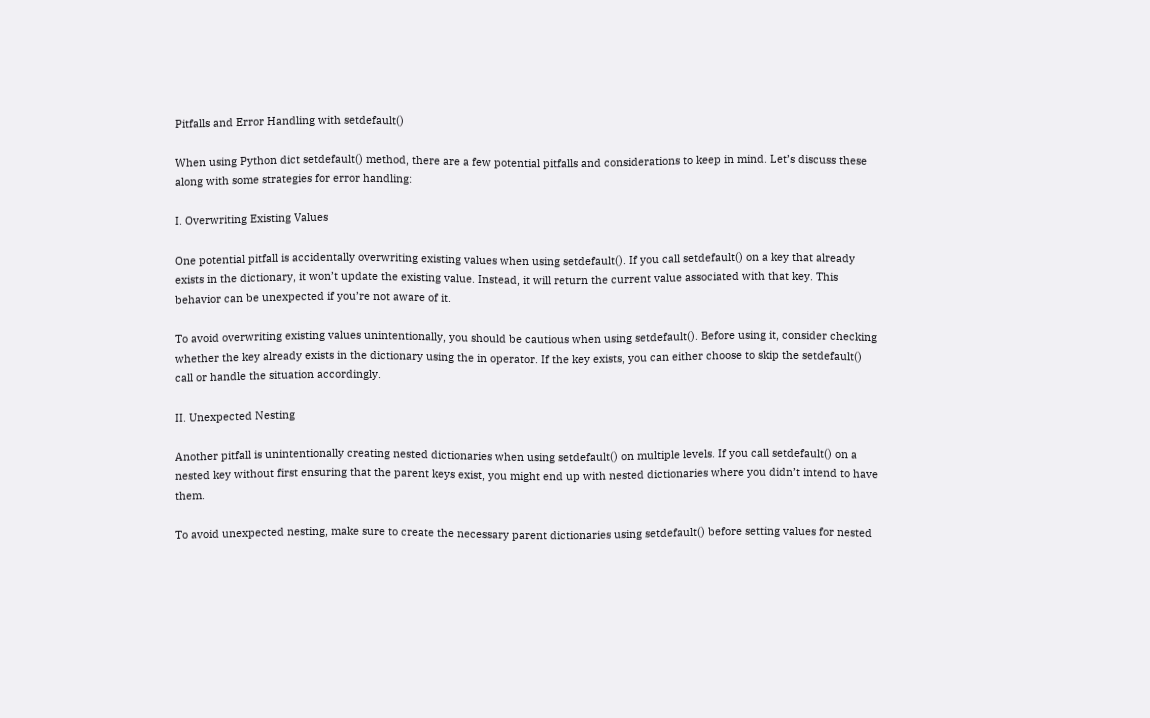Pitfalls and Error Handling with setdefault()

When using Python dict setdefault() method, there are a few potential pitfalls and considerations to keep in mind. Let’s discuss these along with some strategies for error handling:

I. Overwriting Existing Values

One potential pitfall is accidentally overwriting existing values when using setdefault(). If you call setdefault() on a key that already exists in the dictionary, it won’t update the existing value. Instead, it will return the current value associated with that key. This behavior can be unexpected if you’re not aware of it.

To avoid overwriting existing values unintentionally, you should be cautious when using setdefault(). Before using it, consider checking whether the key already exists in the dictionary using the in operator. If the key exists, you can either choose to skip the setdefault() call or handle the situation accordingly.

II. Unexpected Nesting

Another pitfall is unintentionally creating nested dictionaries when using setdefault() on multiple levels. If you call setdefault() on a nested key without first ensuring that the parent keys exist, you might end up with nested dictionaries where you didn’t intend to have them.

To avoid unexpected nesting, make sure to create the necessary parent dictionaries using setdefault() before setting values for nested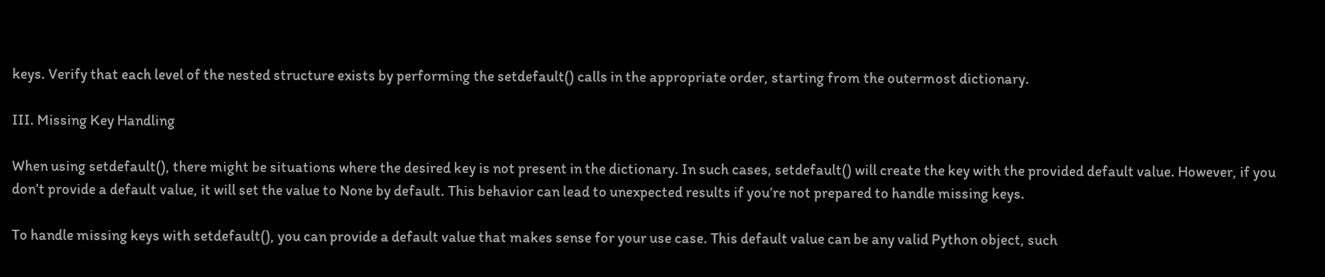keys. Verify that each level of the nested structure exists by performing the setdefault() calls in the appropriate order, starting from the outermost dictionary.

III. Missing Key Handling

When using setdefault(), there might be situations where the desired key is not present in the dictionary. In such cases, setdefault() will create the key with the provided default value. However, if you don’t provide a default value, it will set the value to None by default. This behavior can lead to unexpected results if you’re not prepared to handle missing keys.

To handle missing keys with setdefault(), you can provide a default value that makes sense for your use case. This default value can be any valid Python object, such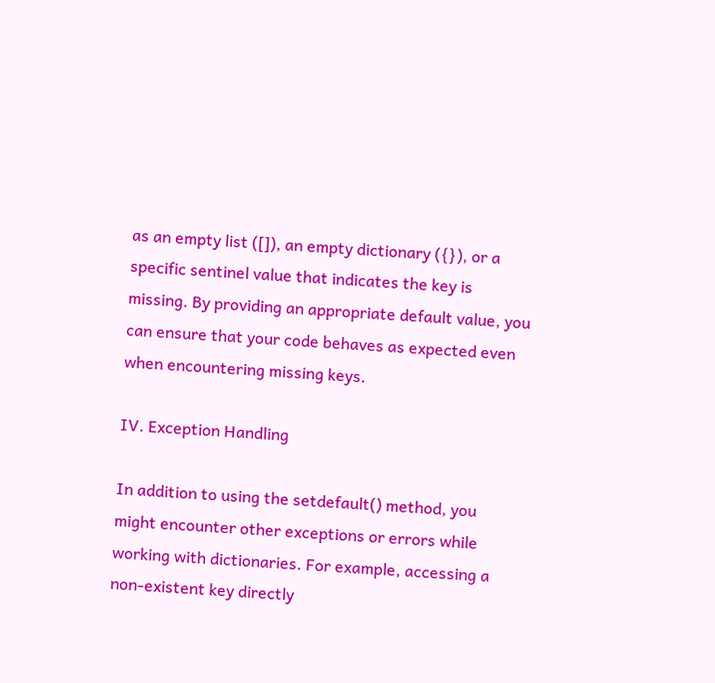as an empty list ([]), an empty dictionary ({}), or a specific sentinel value that indicates the key is missing. By providing an appropriate default value, you can ensure that your code behaves as expected even when encountering missing keys.

IV. Exception Handling

In addition to using the setdefault() method, you might encounter other exceptions or errors while working with dictionaries. For example, accessing a non-existent key directly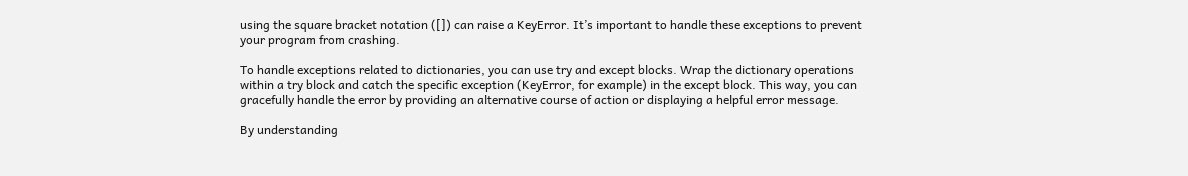using the square bracket notation ([]) can raise a KeyError. It’s important to handle these exceptions to prevent your program from crashing.

To handle exceptions related to dictionaries, you can use try and except blocks. Wrap the dictionary operations within a try block and catch the specific exception (KeyError, for example) in the except block. This way, you can gracefully handle the error by providing an alternative course of action or displaying a helpful error message.

By understanding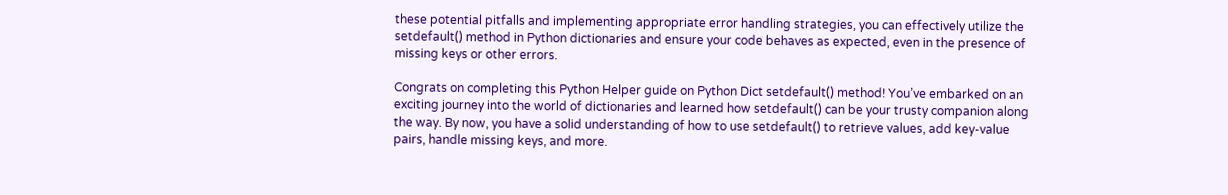these potential pitfalls and implementing appropriate error handling strategies, you can effectively utilize the setdefault() method in Python dictionaries and ensure your code behaves as expected, even in the presence of missing keys or other errors.

Congrats on completing this Python Helper guide on Python Dict setdefault() method! You’ve embarked on an exciting journey into the world of dictionaries and learned how setdefault() can be your trusty companion along the way. By now, you have a solid understanding of how to use setdefault() to retrieve values, add key-value pairs, handle missing keys, and more.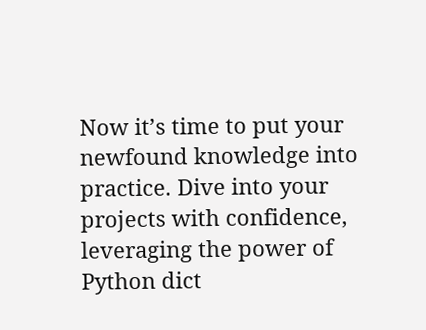Now it’s time to put your newfound knowledge into practice. Dive into your projects with confidence, leveraging the power of Python dict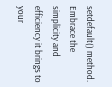setdefault() method. Embrace the simplicity and efficiency it brings to your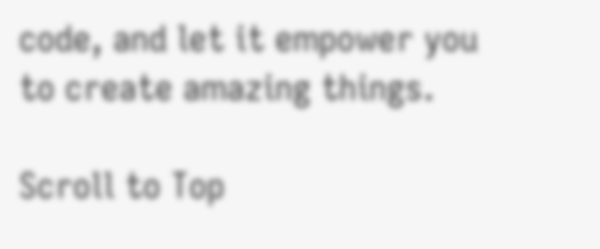code, and let it empower you to create amazing things.

Scroll to Top